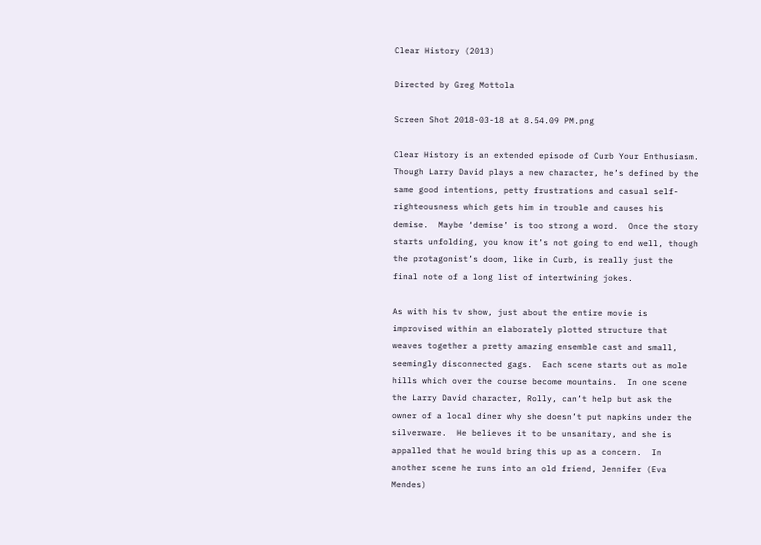Clear History (2013)

Directed by Greg Mottola

Screen Shot 2018-03-18 at 8.54.09 PM.png

Clear History is an extended episode of Curb Your Enthusiasm.  Though Larry David plays a new character, he’s defined by the same good intentions, petty frustrations and casual self-righteousness which gets him in trouble and causes his demise.  Maybe ‘demise’ is too strong a word.  Once the story starts unfolding, you know it’s not going to end well, though the protagonist’s doom, like in Curb, is really just the final note of a long list of intertwining jokes.

As with his tv show, just about the entire movie is improvised within an elaborately plotted structure that weaves together a pretty amazing ensemble cast and small, seemingly disconnected gags.  Each scene starts out as mole hills which over the course become mountains.  In one scene the Larry David character, Rolly, can’t help but ask the owner of a local diner why she doesn’t put napkins under the silverware.  He believes it to be unsanitary, and she is appalled that he would bring this up as a concern.  In another scene he runs into an old friend, Jennifer (Eva Mendes)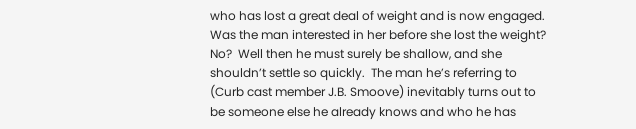who has lost a great deal of weight and is now engaged.  Was the man interested in her before she lost the weight?  No?  Well then he must surely be shallow, and she shouldn’t settle so quickly.  The man he’s referring to (Curb cast member J.B. Smoove) inevitably turns out to be someone else he already knows and who he has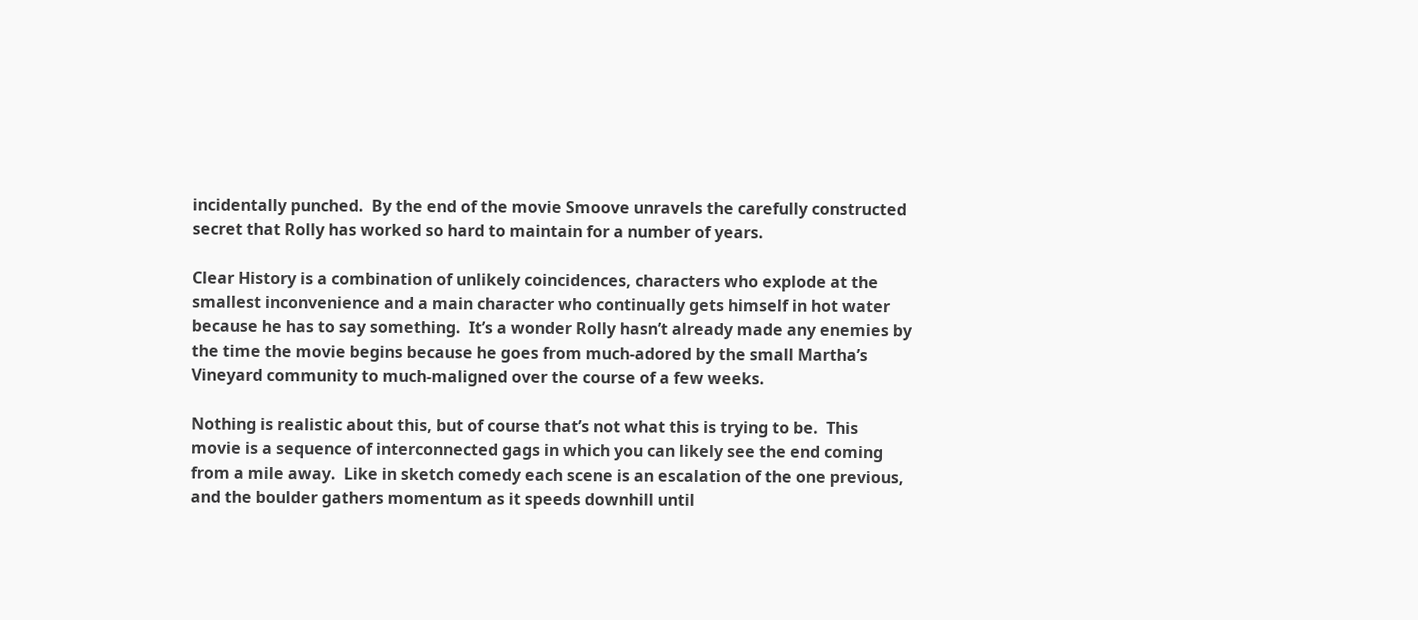incidentally punched.  By the end of the movie Smoove unravels the carefully constructed secret that Rolly has worked so hard to maintain for a number of years.

Clear History is a combination of unlikely coincidences, characters who explode at the smallest inconvenience and a main character who continually gets himself in hot water because he has to say something.  It’s a wonder Rolly hasn’t already made any enemies by the time the movie begins because he goes from much-adored by the small Martha’s Vineyard community to much-maligned over the course of a few weeks.

Nothing is realistic about this, but of course that’s not what this is trying to be.  This movie is a sequence of interconnected gags in which you can likely see the end coming from a mile away.  Like in sketch comedy each scene is an escalation of the one previous, and the boulder gathers momentum as it speeds downhill until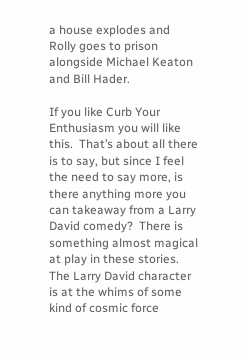a house explodes and Rolly goes to prison alongside Michael Keaton and Bill Hader.

If you like Curb Your Enthusiasm you will like this.  That’s about all there is to say, but since I feel the need to say more, is there anything more you can takeaway from a Larry David comedy?  There is something almost magical at play in these stories.  The Larry David character is at the whims of some kind of cosmic force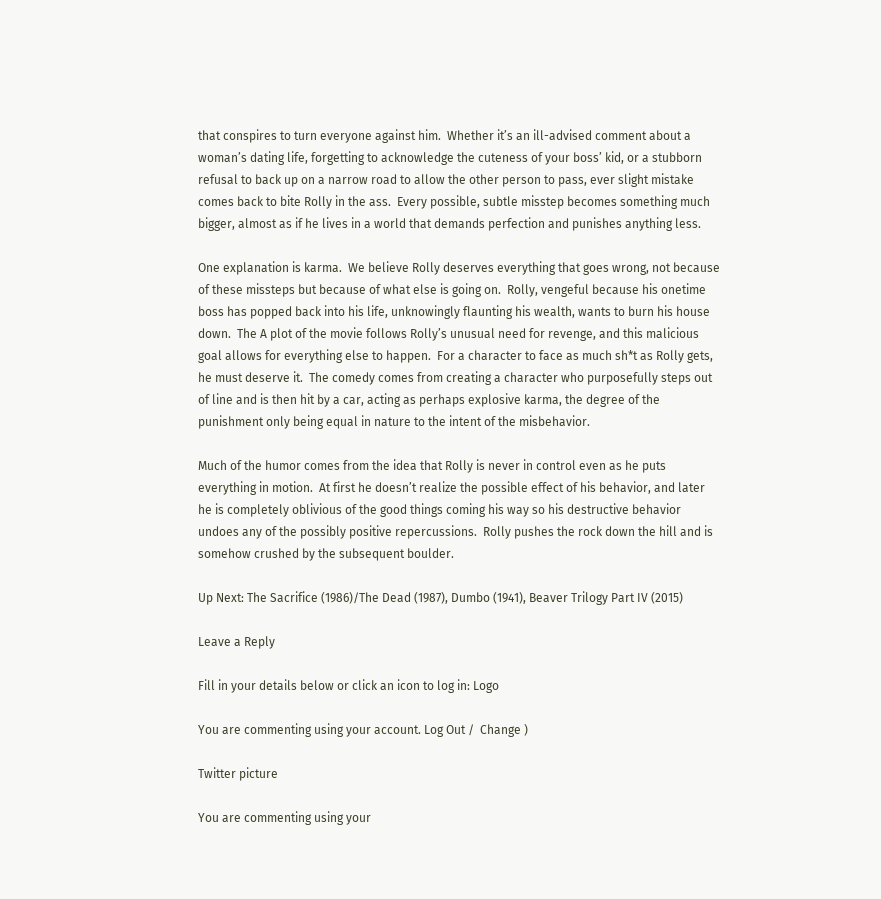that conspires to turn everyone against him.  Whether it’s an ill-advised comment about a woman’s dating life, forgetting to acknowledge the cuteness of your boss’ kid, or a stubborn refusal to back up on a narrow road to allow the other person to pass, ever slight mistake comes back to bite Rolly in the ass.  Every possible, subtle misstep becomes something much bigger, almost as if he lives in a world that demands perfection and punishes anything less.

One explanation is karma.  We believe Rolly deserves everything that goes wrong, not because of these missteps but because of what else is going on.  Rolly, vengeful because his onetime boss has popped back into his life, unknowingly flaunting his wealth, wants to burn his house down.  The A plot of the movie follows Rolly’s unusual need for revenge, and this malicious goal allows for everything else to happen.  For a character to face as much sh*t as Rolly gets, he must deserve it.  The comedy comes from creating a character who purposefully steps out of line and is then hit by a car, acting as perhaps explosive karma, the degree of the punishment only being equal in nature to the intent of the misbehavior.

Much of the humor comes from the idea that Rolly is never in control even as he puts everything in motion.  At first he doesn’t realize the possible effect of his behavior, and later he is completely oblivious of the good things coming his way so his destructive behavior undoes any of the possibly positive repercussions.  Rolly pushes the rock down the hill and is somehow crushed by the subsequent boulder.

Up Next: The Sacrifice (1986)/The Dead (1987), Dumbo (1941), Beaver Trilogy Part IV (2015)

Leave a Reply

Fill in your details below or click an icon to log in: Logo

You are commenting using your account. Log Out /  Change )

Twitter picture

You are commenting using your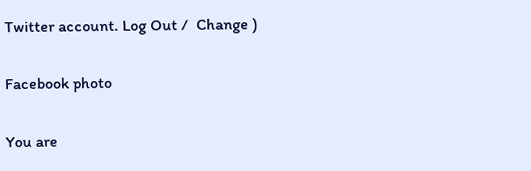Twitter account. Log Out /  Change )

Facebook photo

You are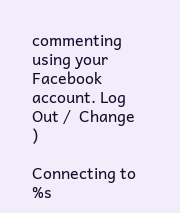commenting using your Facebook account. Log Out /  Change )

Connecting to %s